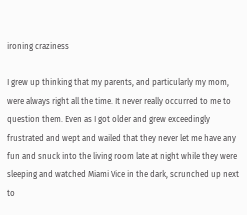ironing craziness

I grew up thinking that my parents, and particularly my mom, were always right all the time. It never really occurred to me to question them. Even as I got older and grew exceedingly frustrated and wept and wailed that they never let me have any fun and snuck into the living room late at night while they were sleeping and watched Miami Vice in the dark, scrunched up next to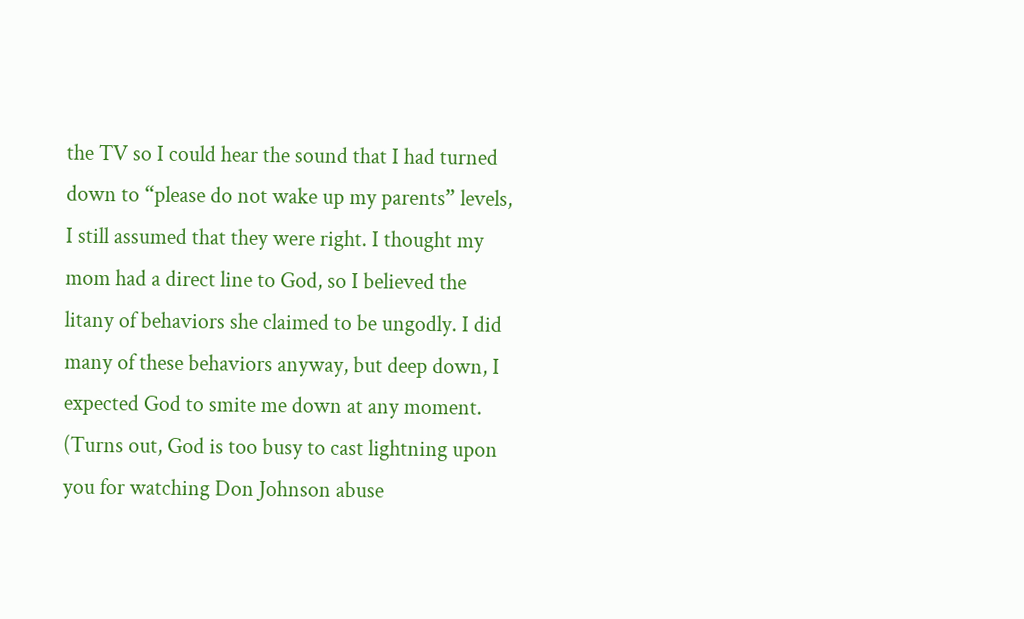the TV so I could hear the sound that I had turned down to “please do not wake up my parents” levels, I still assumed that they were right. I thought my mom had a direct line to God, so I believed the litany of behaviors she claimed to be ungodly. I did many of these behaviors anyway, but deep down, I expected God to smite me down at any moment. (Turns out, God is too busy to cast lightning upon you for watching Don Johnson abuse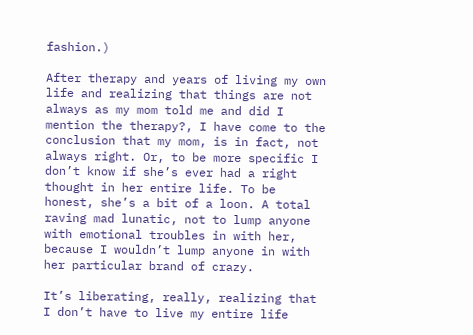fashion.)

After therapy and years of living my own life and realizing that things are not always as my mom told me and did I mention the therapy?, I have come to the conclusion that my mom, is in fact, not always right. Or, to be more specific I don’t know if she’s ever had a right thought in her entire life. To be honest, she’s a bit of a loon. A total raving mad lunatic, not to lump anyone with emotional troubles in with her, because I wouldn’t lump anyone in with her particular brand of crazy.

It’s liberating, really, realizing that I don’t have to live my entire life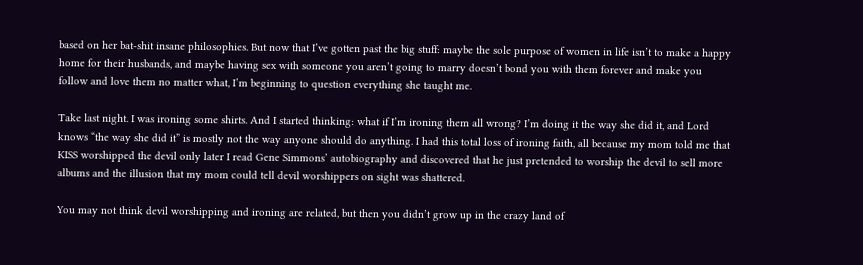based on her bat-shit insane philosophies. But now that I’ve gotten past the big stuff: maybe the sole purpose of women in life isn’t to make a happy home for their husbands, and maybe having sex with someone you aren’t going to marry doesn’t bond you with them forever and make you follow and love them no matter what, I’m beginning to question everything she taught me.

Take last night. I was ironing some shirts. And I started thinking: what if I’m ironing them all wrong? I’m doing it the way she did it, and Lord knows “the way she did it” is mostly not the way anyone should do anything. I had this total loss of ironing faith, all because my mom told me that KISS worshipped the devil only later I read Gene Simmons’ autobiography and discovered that he just pretended to worship the devil to sell more albums and the illusion that my mom could tell devil worshippers on sight was shattered.

You may not think devil worshipping and ironing are related, but then you didn’t grow up in the crazy land of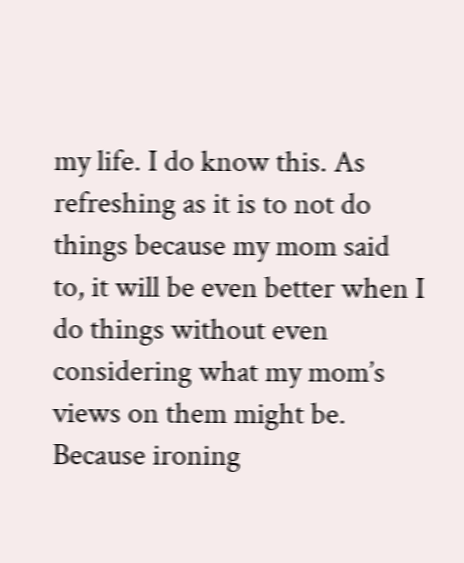my life. I do know this. As refreshing as it is to not do things because my mom said to, it will be even better when I do things without even considering what my mom’s views on them might be. Because ironing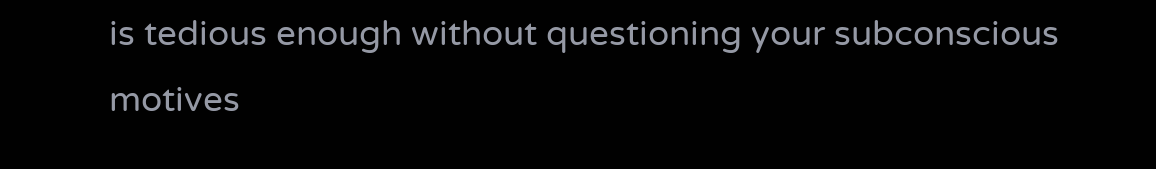is tedious enough without questioning your subconscious motives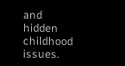and hidden childhood issues.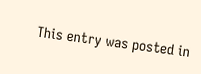This entry was posted in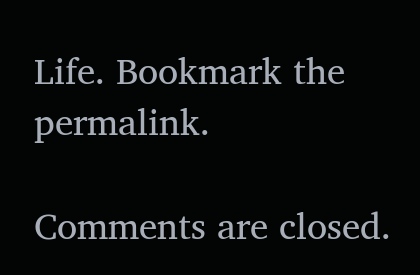Life. Bookmark the permalink.

Comments are closed.